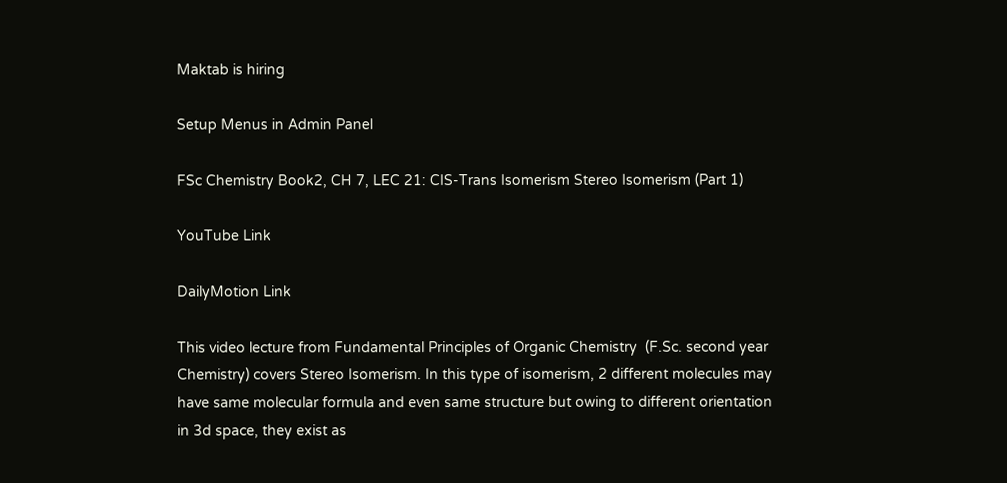Maktab is hiring

Setup Menus in Admin Panel

FSc Chemistry Book2, CH 7, LEC 21: CIS-Trans Isomerism Stereo Isomerism (Part 1)

YouTube Link

DailyMotion Link

This video lecture from Fundamental Principles of Organic Chemistry  (F.Sc. second year Chemistry) covers Stereo Isomerism. In this type of isomerism, 2 different molecules may have same molecular formula and even same structure but owing to different orientation in 3d space, they exist as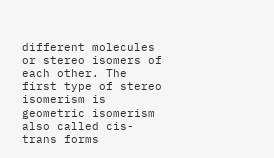different molecules or stereo isomers of each other. The first type of stereo isomerism is geometric isomerism also called cis-trans forms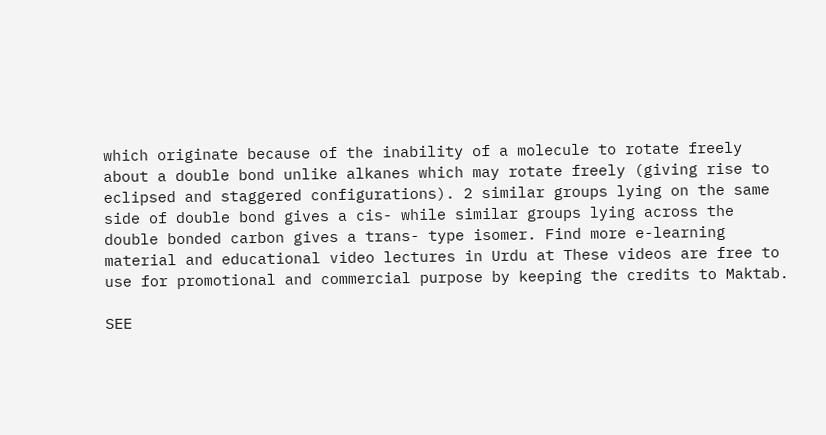which originate because of the inability of a molecule to rotate freely about a double bond unlike alkanes which may rotate freely (giving rise to eclipsed and staggered configurations). 2 similar groups lying on the same side of double bond gives a cis- while similar groups lying across the double bonded carbon gives a trans- type isomer. Find more e-learning material and educational video lectures in Urdu at These videos are free to use for promotional and commercial purpose by keeping the credits to Maktab.

SEE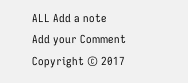ALL Add a note
Add your Comment
Copyright © 2017